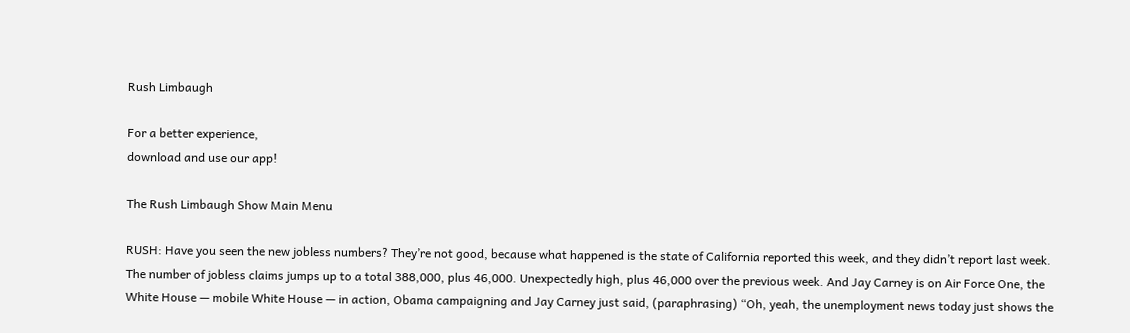Rush Limbaugh

For a better experience,
download and use our app!

The Rush Limbaugh Show Main Menu

RUSH: Have you seen the new jobless numbers? They’re not good, because what happened is the state of California reported this week, and they didn’t report last week. The number of jobless claims jumps up to a total 388,000, plus 46,000. Unexpectedly high, plus 46,000 over the previous week. And Jay Carney is on Air Force One, the White House — mobile White House — in action, Obama campaigning and Jay Carney just said, (paraphrasing) “Oh, yeah, the unemployment news today just shows the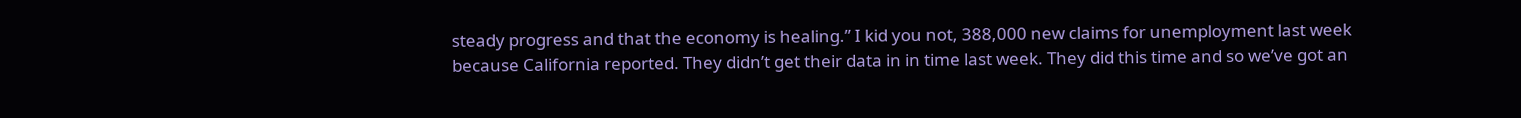steady progress and that the economy is healing.” I kid you not, 388,000 new claims for unemployment last week because California reported. They didn’t get their data in in time last week. They did this time and so we’ve got an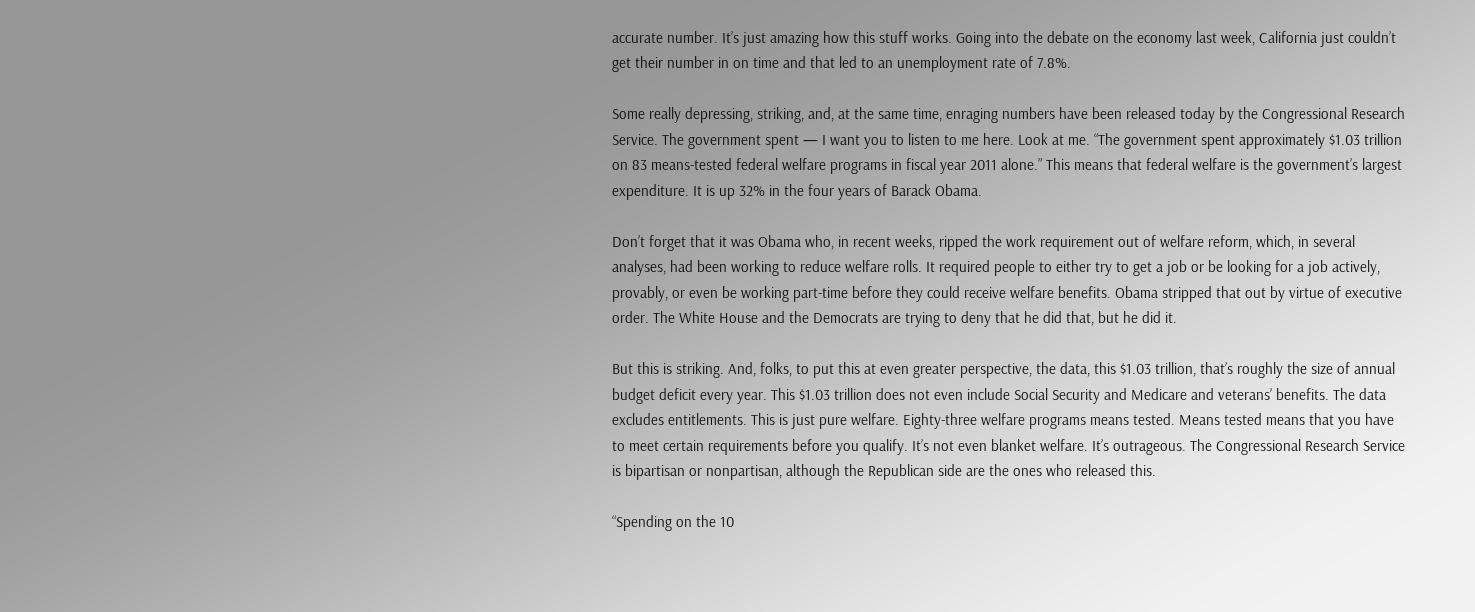accurate number. It’s just amazing how this stuff works. Going into the debate on the economy last week, California just couldn’t get their number in on time and that led to an unemployment rate of 7.8%.

Some really depressing, striking, and, at the same time, enraging numbers have been released today by the Congressional Research Service. The government spent — I want you to listen to me here. Look at me. “The government spent approximately $1.03 trillion on 83 means-tested federal welfare programs in fiscal year 2011 alone.” This means that federal welfare is the government’s largest expenditure. It is up 32% in the four years of Barack Obama.

Don’t forget that it was Obama who, in recent weeks, ripped the work requirement out of welfare reform, which, in several analyses, had been working to reduce welfare rolls. It required people to either try to get a job or be looking for a job actively, provably, or even be working part-time before they could receive welfare benefits. Obama stripped that out by virtue of executive order. The White House and the Democrats are trying to deny that he did that, but he did it.

But this is striking. And, folks, to put this at even greater perspective, the data, this $1.03 trillion, that’s roughly the size of annual budget deficit every year. This $1.03 trillion does not even include Social Security and Medicare and veterans’ benefits. The data excludes entitlements. This is just pure welfare. Eighty-three welfare programs means tested. Means tested means that you have to meet certain requirements before you qualify. It’s not even blanket welfare. It’s outrageous. The Congressional Research Service is bipartisan or nonpartisan, although the Republican side are the ones who released this.

“Spending on the 10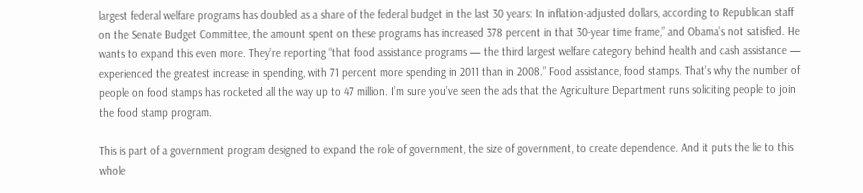largest federal welfare programs has doubled as a share of the federal budget in the last 30 years: In inflation-adjusted dollars, according to Republican staff on the Senate Budget Committee, the amount spent on these programs has increased 378 percent in that 30-year time frame,” and Obama’s not satisfied. He wants to expand this even more. They’re reporting “that food assistance programs — the third largest welfare category behind health and cash assistance — experienced the greatest increase in spending, with 71 percent more spending in 2011 than in 2008.” Food assistance, food stamps. That’s why the number of people on food stamps has rocketed all the way up to 47 million. I’m sure you’ve seen the ads that the Agriculture Department runs soliciting people to join the food stamp program.

This is part of a government program designed to expand the role of government, the size of government, to create dependence. And it puts the lie to this whole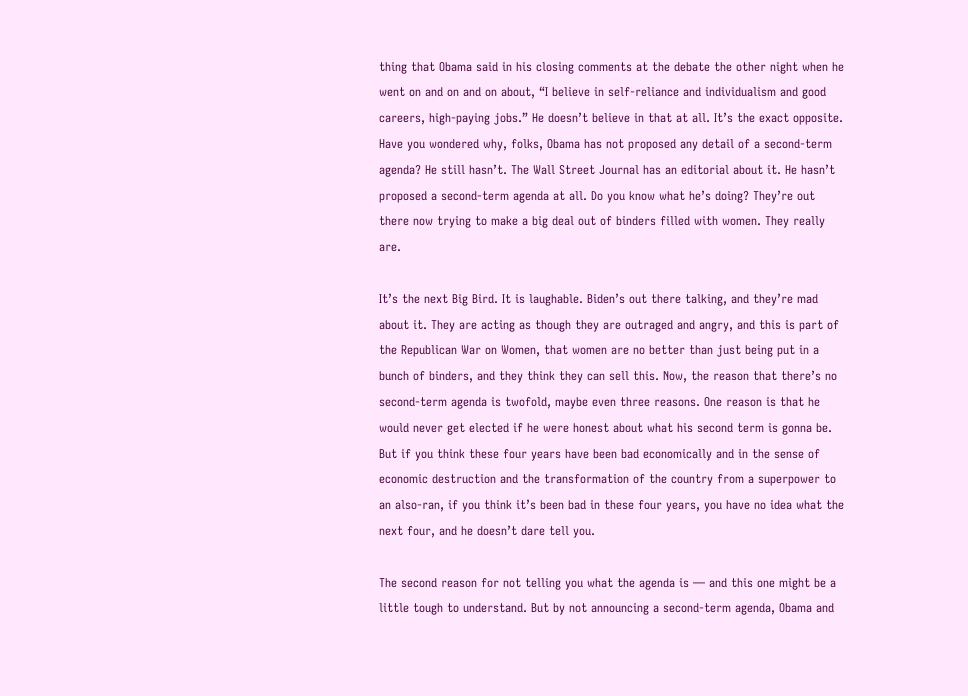thing that Obama said in his closing comments at the debate the other night when he went on and on and on about, “I believe in self-reliance and individualism and good careers, high-paying jobs.” He doesn’t believe in that at all. It’s the exact opposite. Have you wondered why, folks, Obama has not proposed any detail of a second-term agenda? He still hasn’t. The Wall Street Journal has an editorial about it. He hasn’t proposed a second-term agenda at all. Do you know what he’s doing? They’re out there now trying to make a big deal out of binders filled with women. They really are.

It’s the next Big Bird. It is laughable. Biden’s out there talking, and they’re mad about it. They are acting as though they are outraged and angry, and this is part of the Republican War on Women, that women are no better than just being put in a bunch of binders, and they think they can sell this. Now, the reason that there’s no second-term agenda is twofold, maybe even three reasons. One reason is that he would never get elected if he were honest about what his second term is gonna be. But if you think these four years have been bad economically and in the sense of economic destruction and the transformation of the country from a superpower to an also-ran, if you think it’s been bad in these four years, you have no idea what the next four, and he doesn’t dare tell you.

The second reason for not telling you what the agenda is — and this one might be a little tough to understand. But by not announcing a second-term agenda, Obama and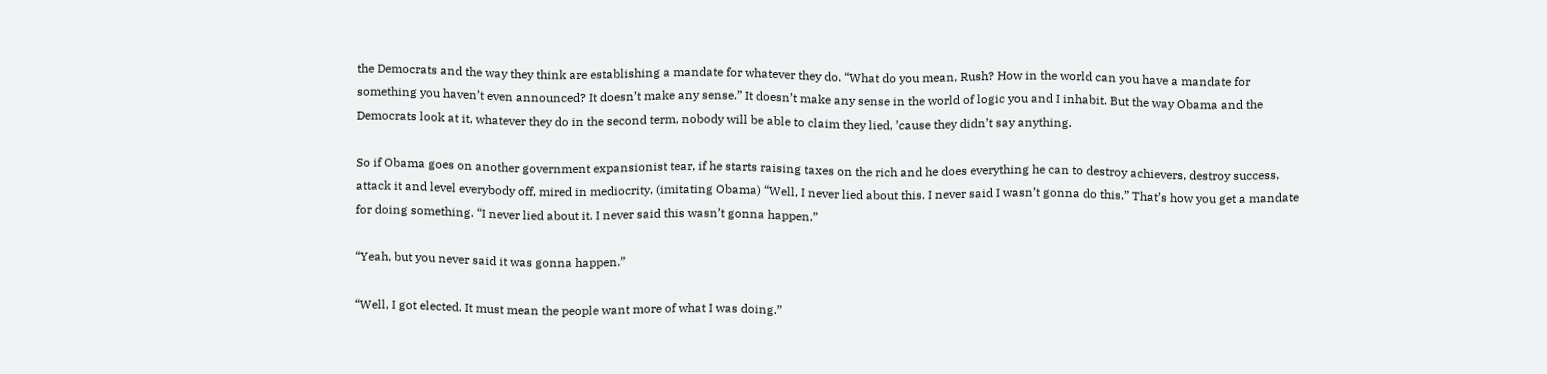the Democrats and the way they think are establishing a mandate for whatever they do. “What do you mean, Rush? How in the world can you have a mandate for something you haven’t even announced? It doesn’t make any sense.” It doesn’t make any sense in the world of logic you and I inhabit. But the way Obama and the Democrats look at it, whatever they do in the second term, nobody will be able to claim they lied, ’cause they didn’t say anything.

So if Obama goes on another government expansionist tear, if he starts raising taxes on the rich and he does everything he can to destroy achievers, destroy success, attack it and level everybody off, mired in mediocrity, (imitating Obama) “Well, I never lied about this. I never said I wasn’t gonna do this.” That’s how you get a mandate for doing something. “I never lied about it. I never said this wasn’t gonna happen.”

“Yeah, but you never said it was gonna happen.”

“Well, I got elected. It must mean the people want more of what I was doing.”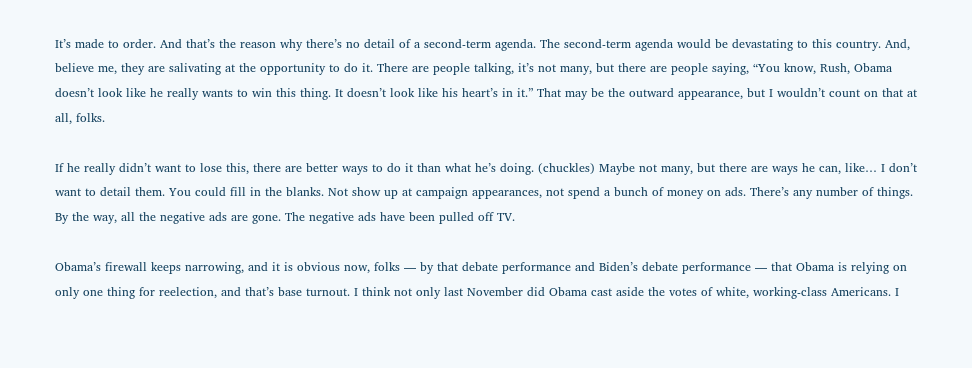It’s made to order. And that’s the reason why there’s no detail of a second-term agenda. The second-term agenda would be devastating to this country. And, believe me, they are salivating at the opportunity to do it. There are people talking, it’s not many, but there are people saying, “You know, Rush, Obama doesn’t look like he really wants to win this thing. It doesn’t look like his heart’s in it.” That may be the outward appearance, but I wouldn’t count on that at all, folks.

If he really didn’t want to lose this, there are better ways to do it than what he’s doing. (chuckles) Maybe not many, but there are ways he can, like… I don’t want to detail them. You could fill in the blanks. Not show up at campaign appearances, not spend a bunch of money on ads. There’s any number of things. By the way, all the negative ads are gone. The negative ads have been pulled off TV.

Obama’s firewall keeps narrowing, and it is obvious now, folks — by that debate performance and Biden’s debate performance — that Obama is relying on only one thing for reelection, and that’s base turnout. I think not only last November did Obama cast aside the votes of white, working-class Americans. I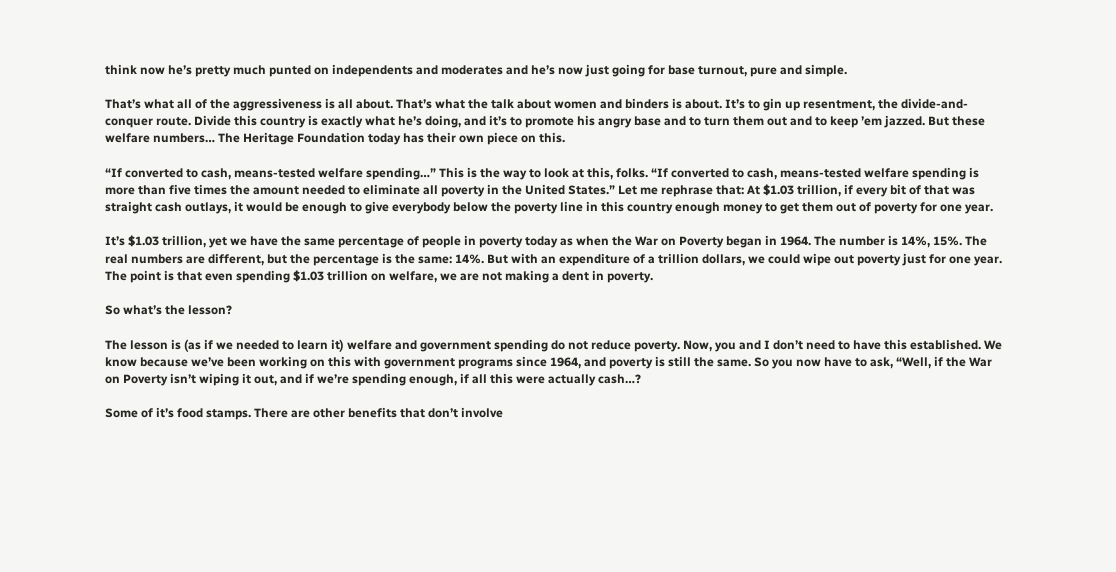think now he’s pretty much punted on independents and moderates and he’s now just going for base turnout, pure and simple.

That’s what all of the aggressiveness is all about. That’s what the talk about women and binders is about. It’s to gin up resentment, the divide-and-conquer route. Divide this country is exactly what he’s doing, and it’s to promote his angry base and to turn them out and to keep ’em jazzed. But these welfare numbers… The Heritage Foundation today has their own piece on this.

“If converted to cash, means-tested welfare spending…” This is the way to look at this, folks. “If converted to cash, means-tested welfare spending is more than five times the amount needed to eliminate all poverty in the United States.” Let me rephrase that: At $1.03 trillion, if every bit of that was straight cash outlays, it would be enough to give everybody below the poverty line in this country enough money to get them out of poverty for one year.

It’s $1.03 trillion, yet we have the same percentage of people in poverty today as when the War on Poverty began in 1964. The number is 14%, 15%. The real numbers are different, but the percentage is the same: 14%. But with an expenditure of a trillion dollars, we could wipe out poverty just for one year. The point is that even spending $1.03 trillion on welfare, we are not making a dent in poverty.

So what’s the lesson?

The lesson is (as if we needed to learn it) welfare and government spending do not reduce poverty. Now, you and I don’t need to have this established. We know because we’ve been working on this with government programs since 1964, and poverty is still the same. So you now have to ask, “Well, if the War on Poverty isn’t wiping it out, and if we’re spending enough, if all this were actually cash…?

Some of it’s food stamps. There are other benefits that don’t involve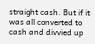straight cash. But if it was all converted to cash and divvied up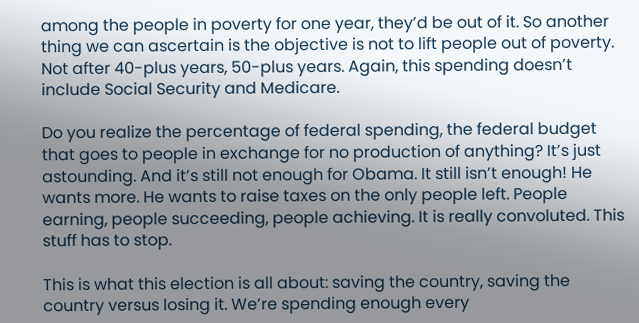among the people in poverty for one year, they’d be out of it. So another thing we can ascertain is the objective is not to lift people out of poverty. Not after 40-plus years, 50-plus years. Again, this spending doesn’t include Social Security and Medicare.

Do you realize the percentage of federal spending, the federal budget that goes to people in exchange for no production of anything? It’s just astounding. And it’s still not enough for Obama. It still isn’t enough! He wants more. He wants to raise taxes on the only people left. People earning, people succeeding, people achieving. It is really convoluted. This stuff has to stop.

This is what this election is all about: saving the country, saving the country versus losing it. We’re spending enough every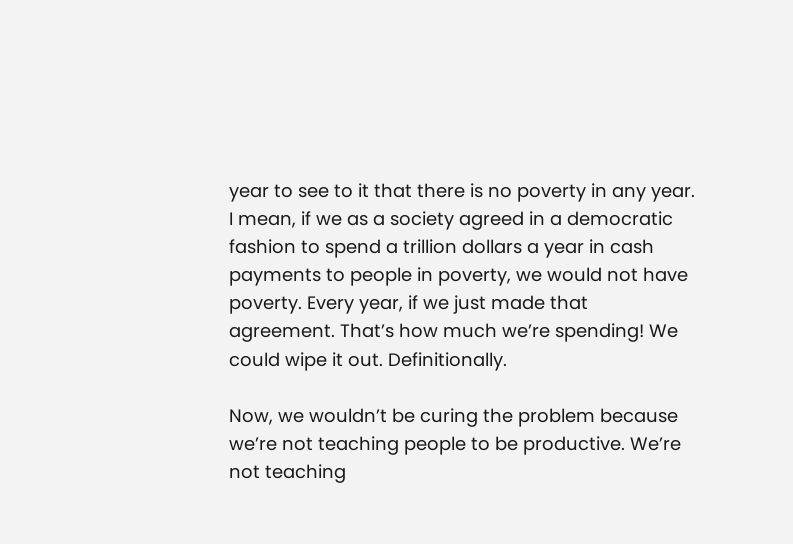year to see to it that there is no poverty in any year. I mean, if we as a society agreed in a democratic fashion to spend a trillion dollars a year in cash payments to people in poverty, we would not have poverty. Every year, if we just made that agreement. That’s how much we’re spending! We could wipe it out. Definitionally.

Now, we wouldn’t be curing the problem because we’re not teaching people to be productive. We’re not teaching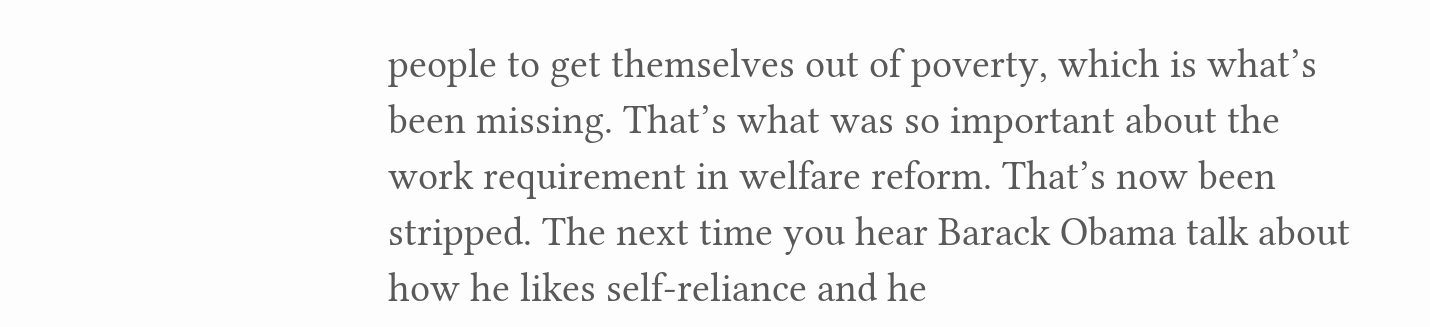people to get themselves out of poverty, which is what’s been missing. That’s what was so important about the work requirement in welfare reform. That’s now been stripped. The next time you hear Barack Obama talk about how he likes self-reliance and he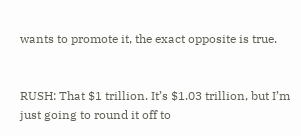wants to promote it, the exact opposite is true.


RUSH: That $1 trillion. It’s $1.03 trillion, but I’m just going to round it off to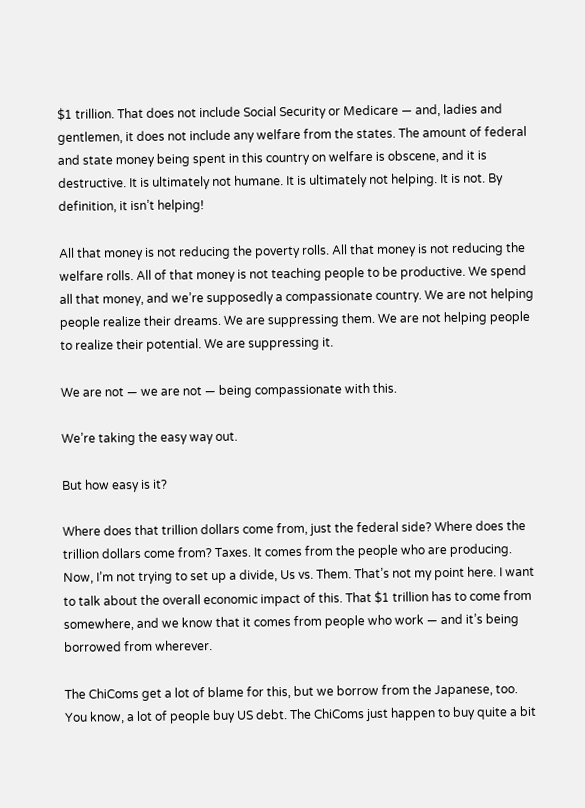$1 trillion. That does not include Social Security or Medicare — and, ladies and gentlemen, it does not include any welfare from the states. The amount of federal and state money being spent in this country on welfare is obscene, and it is destructive. It is ultimately not humane. It is ultimately not helping. It is not. By definition, it isn’t helping!

All that money is not reducing the poverty rolls. All that money is not reducing the welfare rolls. All of that money is not teaching people to be productive. We spend all that money, and we’re supposedly a compassionate country. We are not helping people realize their dreams. We are suppressing them. We are not helping people to realize their potential. We are suppressing it.

We are not — we are not — being compassionate with this.

We’re taking the easy way out.

But how easy is it?

Where does that trillion dollars come from, just the federal side? Where does the trillion dollars come from? Taxes. It comes from the people who are producing. Now, I’m not trying to set up a divide, Us vs. Them. That’s not my point here. I want to talk about the overall economic impact of this. That $1 trillion has to come from somewhere, and we know that it comes from people who work — and it’s being borrowed from wherever.

The ChiComs get a lot of blame for this, but we borrow from the Japanese, too. You know, a lot of people buy US debt. The ChiComs just happen to buy quite a bit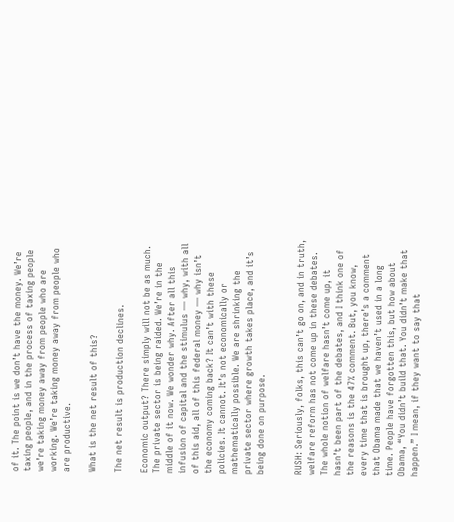of it. The point is we don’t have the money. We’re taxing people, and in the process of taxing people we’re taking money away from people who are working. We’re taking money away from people who are productive.

What is the net result of this?

The net result is production declines.

Economic output? There simply will not be as much. The private sector is being raided. We’re in the middle of it now. We wonder why. After all this infusion of capital and the stimulus — why, with all of this aid, all of this federal money — why isn’t the economy coming back? It can’t with these policies. It cannot. It’s not economically or mathematically possible. We are shrinking the private sector where growth takes place, and it’s being done on purpose.


RUSH: Seriously, folks, this can’t go on, and in truth, welfare reform has not come up in these debates. The whole notion of welfare hasn’t come up, it hasn’t been part of the debates, and I think one of the reasons is the 47% comment. But, you know, every time that is brought up, there’s a comment that Obama made that we haven’t used in a long time. People have forgotten this, but how about Obama, “You didn’t build that. You didn’t make that happen.” I mean, if they want to say that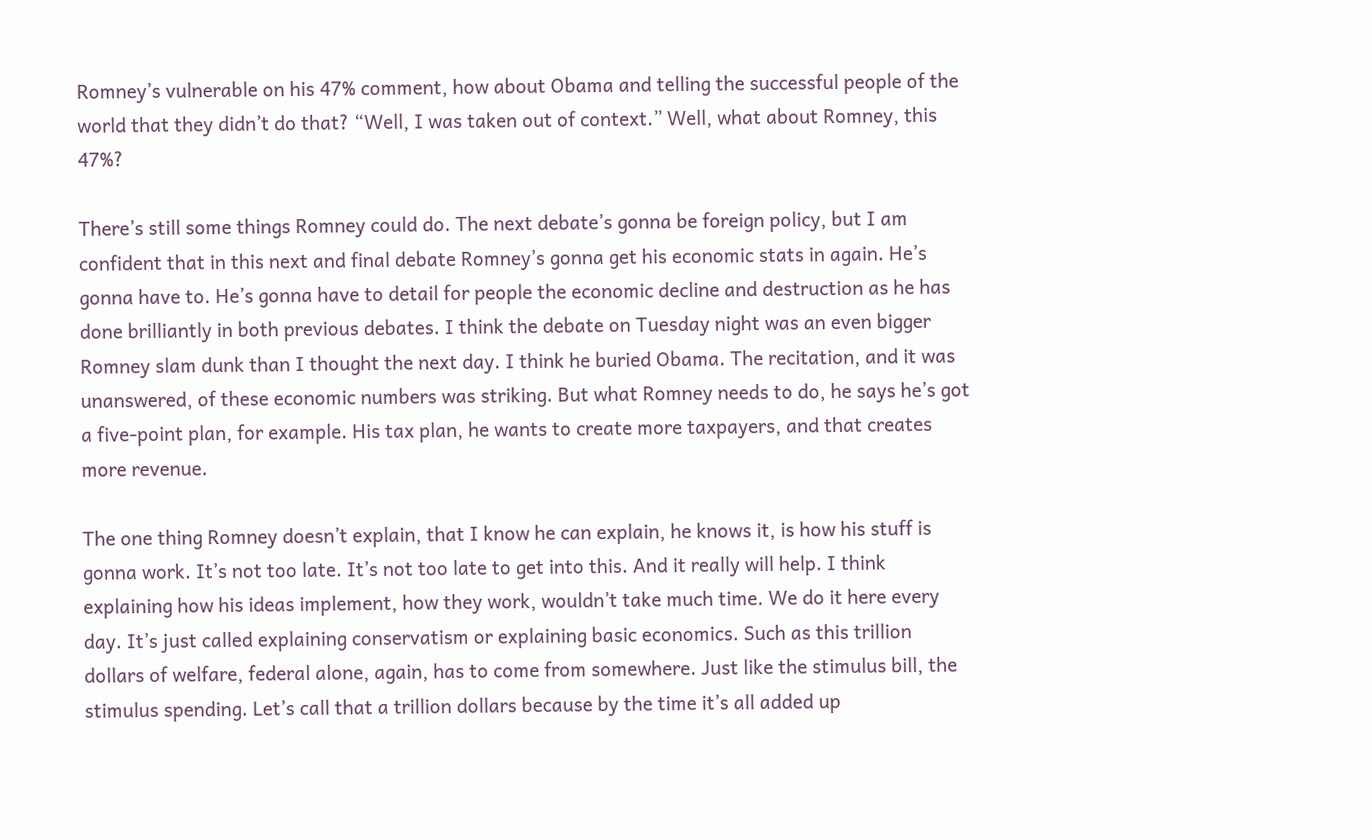Romney’s vulnerable on his 47% comment, how about Obama and telling the successful people of the world that they didn’t do that? “Well, I was taken out of context.” Well, what about Romney, this 47%?

There’s still some things Romney could do. The next debate’s gonna be foreign policy, but I am confident that in this next and final debate Romney’s gonna get his economic stats in again. He’s gonna have to. He’s gonna have to detail for people the economic decline and destruction as he has done brilliantly in both previous debates. I think the debate on Tuesday night was an even bigger Romney slam dunk than I thought the next day. I think he buried Obama. The recitation, and it was unanswered, of these economic numbers was striking. But what Romney needs to do, he says he’s got a five-point plan, for example. His tax plan, he wants to create more taxpayers, and that creates more revenue.

The one thing Romney doesn’t explain, that I know he can explain, he knows it, is how his stuff is gonna work. It’s not too late. It’s not too late to get into this. And it really will help. I think explaining how his ideas implement, how they work, wouldn’t take much time. We do it here every day. It’s just called explaining conservatism or explaining basic economics. Such as this trillion dollars of welfare, federal alone, again, has to come from somewhere. Just like the stimulus bill, the stimulus spending. Let’s call that a trillion dollars because by the time it’s all added up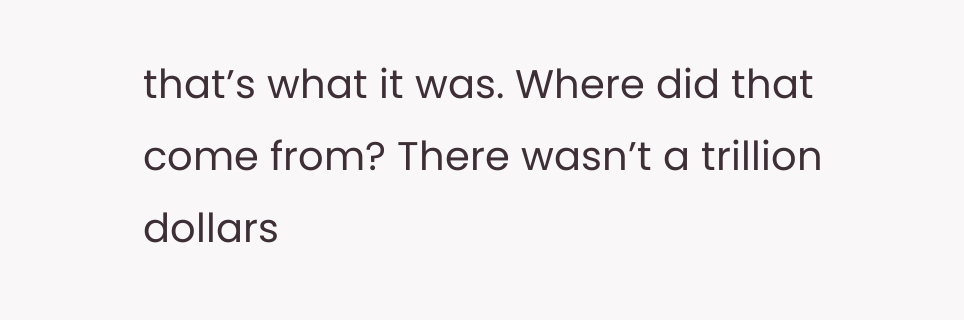that’s what it was. Where did that come from? There wasn’t a trillion dollars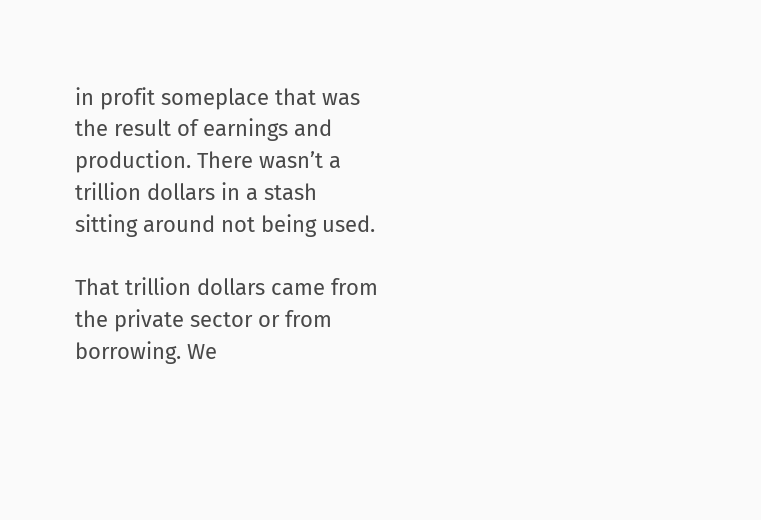in profit someplace that was the result of earnings and production. There wasn’t a trillion dollars in a stash sitting around not being used.

That trillion dollars came from the private sector or from borrowing. We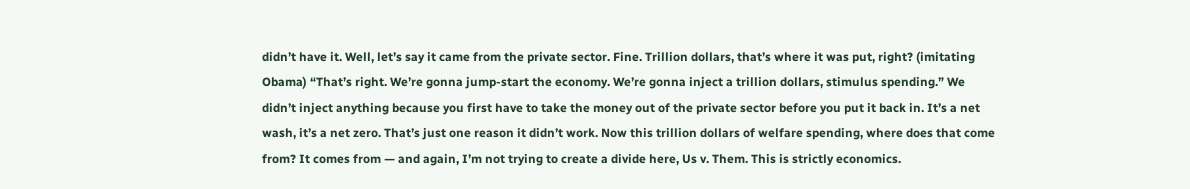didn’t have it. Well, let’s say it came from the private sector. Fine. Trillion dollars, that’s where it was put, right? (imitating Obama) “That’s right. We’re gonna jump-start the economy. We’re gonna inject a trillion dollars, stimulus spending.” We didn’t inject anything because you first have to take the money out of the private sector before you put it back in. It’s a net wash, it’s a net zero. That’s just one reason it didn’t work. Now this trillion dollars of welfare spending, where does that come from? It comes from — and again, I’m not trying to create a divide here, Us v. Them. This is strictly economics.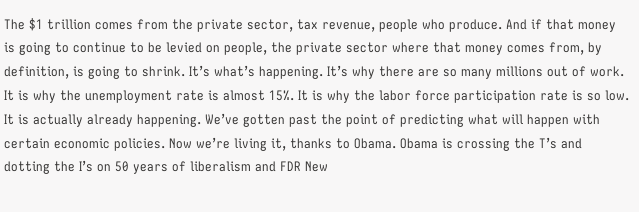The $1 trillion comes from the private sector, tax revenue, people who produce. And if that money is going to continue to be levied on people, the private sector where that money comes from, by definition, is going to shrink. It’s what’s happening. It’s why there are so many millions out of work. It is why the unemployment rate is almost 15%. It is why the labor force participation rate is so low. It is actually already happening. We’ve gotten past the point of predicting what will happen with certain economic policies. Now we’re living it, thanks to Obama. Obama is crossing the T’s and dotting the I’s on 50 years of liberalism and FDR New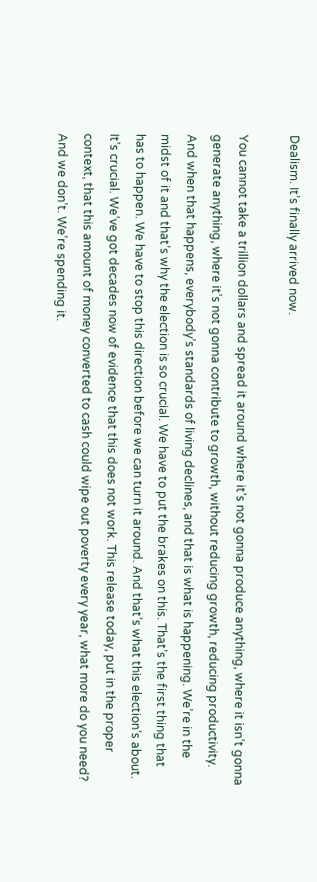Dealism. It’s finally arrived now.

You cannot take a trillion dollars and spread it around where it’s not gonna produce anything, where it isn’t gonna generate anything, where it’s not gonna contribute to growth, without reducing growth, reducing productivity. And when that happens, everybody’s standards of living declines, and that is what is happening. We’re in the midst of it and that’s why the election is so crucial. We have to put the brakes on this. That’s the first thing that has to happen. We have to stop this direction before we can turn it around. And that’s what this election’s about. It’s crucial. We’ve got decades now of evidence that this does not work. This release today, put in the proper context, that this amount of money converted to cash could wipe out poverty every year, what more do you need? And we don’t. We’re spending it.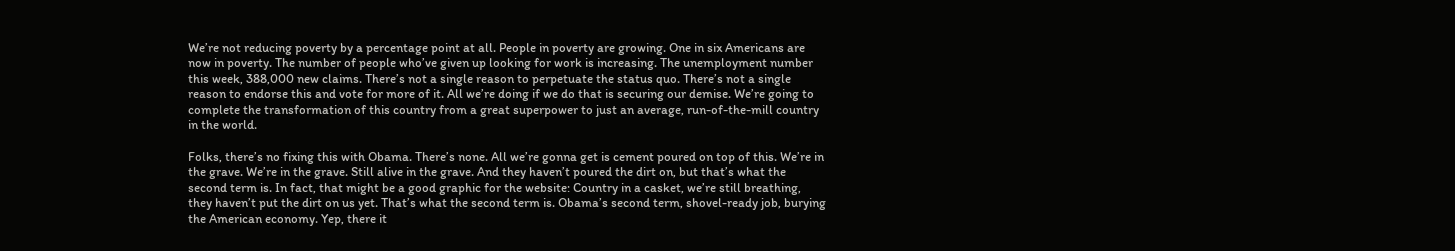We’re not reducing poverty by a percentage point at all. People in poverty are growing. One in six Americans are now in poverty. The number of people who’ve given up looking for work is increasing. The unemployment number this week, 388,000 new claims. There’s not a single reason to perpetuate the status quo. There’s not a single reason to endorse this and vote for more of it. All we’re doing if we do that is securing our demise. We’re going to complete the transformation of this country from a great superpower to just an average, run-of-the-mill country in the world.

Folks, there’s no fixing this with Obama. There’s none. All we’re gonna get is cement poured on top of this. We’re in the grave. We’re in the grave. Still alive in the grave. And they haven’t poured the dirt on, but that’s what the second term is. In fact, that might be a good graphic for the website: Country in a casket, we’re still breathing, they haven’t put the dirt on us yet. That’s what the second term is. Obama’s second term, shovel-ready job, burying the American economy. Yep, there it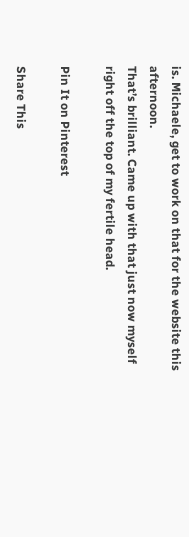is. Michaele, get to work on that for the website this afternoon.
That’s brilliant. Came up with that just now myself right off the top of my fertile head.

Pin It on Pinterest

Share This